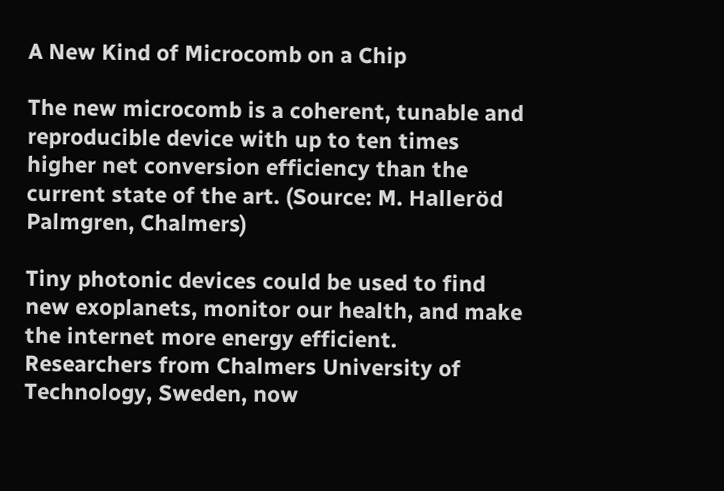A New Kind of Microcomb on a Chip

The new microcomb is a coherent, tunable and reproducible device with up to ten times higher net conversion efficiency than the current state of the art. (Source: M. Halleröd Palmgren, Chalmers)

Tiny photonic devices could be used to find new exoplanets, monitor our health, and make the internet more energy efficient. Researchers from Chalmers University of Technology, Sweden, now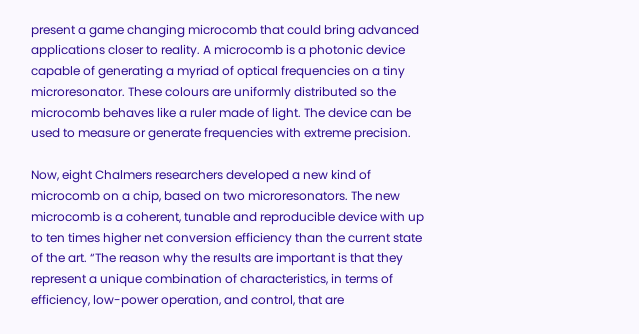present a game changing microcomb that could bring advanced applications closer to reality. A microcomb is a photonic device capable of generating a myriad of optical frequencies on a tiny microresonator. These colours are uniformly distributed so the microcomb behaves like a ruler made of light. The device can be used to measure or generate frequencies with extreme precision.

Now, eight Chalmers researchers developed a new kind of microcomb on a chip, based on two microresonators. The new microcomb is a coherent, tunable and reproducible device with up to ten times higher net conversion efficiency than the current state of the art. “The reason why the results are important is that they represent a unique combination of characteristics, in terms of efficiency, low-power operation, and control, that are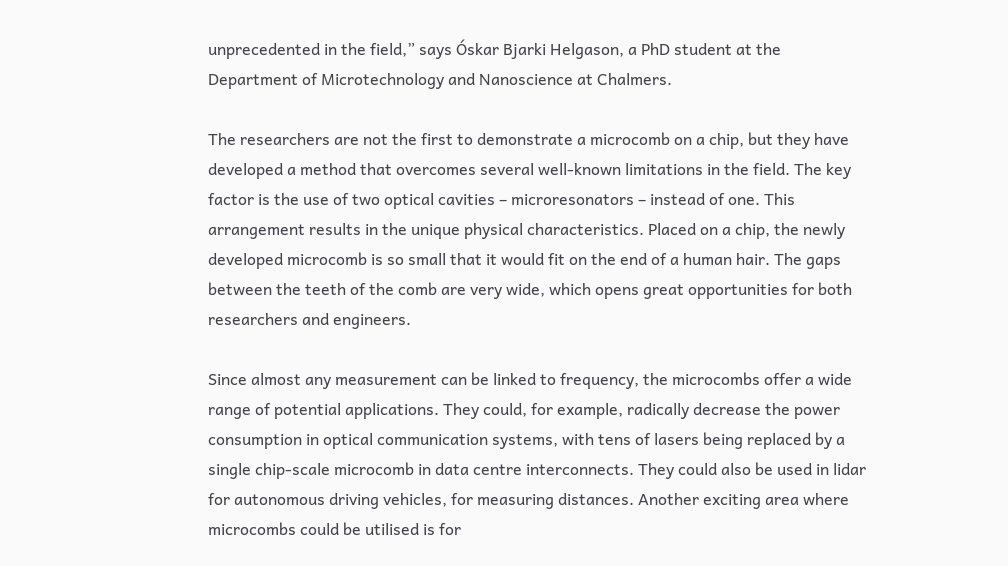unprecedented in the field,” says Óskar Bjarki Helgason, a PhD student at the Department of Microtechnology and Nanoscience at Chalmers.

The researchers are not the first to demonstrate a microcomb on a chip, but they have developed a method that overcomes several well-known limitations in the field. The key factor is the use of two optical cavities – microresonators – instead of one. This arrangement results in the unique physical characteristics. Placed on a chip, the newly developed microcomb is so small that it would fit on the end of a human hair. The gaps between the teeth of the comb are very wide, which opens great opportunities for both researchers and engineers.

Since almost any measurement can be linked to frequency, the microcombs offer a wide range of potential applications. They could, for example, radically decrease the power consumption in optical communication systems, with tens of lasers being replaced by a single chip-scale microcomb in data centre interconnects. They could also be used in lidar for autonomous driving vehicles, for measuring distances. Another exciting area where microcombs could be utilised is for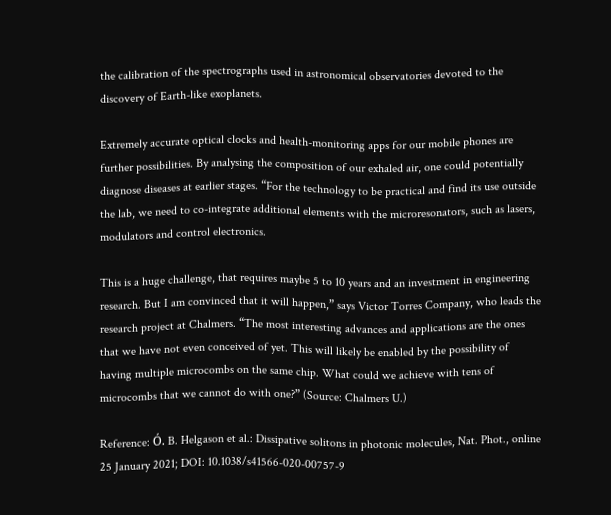the calibration of the spectrographs used in astronomical observatories devoted to the discovery of Earth-like exoplanets.

Extremely accurate optical clocks and health-monitoring apps for our mobile phones are further possibilities. By analysing the composition of our exhaled air, one could potentially diagnose diseases at earlier stages. “For the technology to be practical and find its use outside the lab, we need to co-integrate additional elements with the microresonators, such as lasers, modulators and control electronics.

This is a huge challenge, that requires maybe 5 to 10 years and an investment in engineering research. But I am convinced that it will happen,” says Victor Torres Company, who leads the research project at Chalmers. “The most interesting advances and applications are the ones that we have not even conceived of yet. This will likely be enabled by the possibility of having multiple microcombs on the same chip. What could we achieve with tens of microcombs that we cannot do with one?” (Source: Chalmers U.)

Reference: Ó. B. Helgason et al.: Dissipative solitons in photonic molecules, Nat. Phot., online 25 January 2021; DOI: 10.1038/s41566-020-00757-9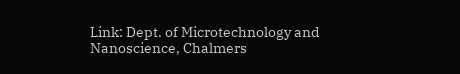Link: Dept. of Microtechnology and Nanoscience, Chalmers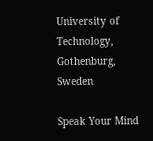University of Technology, Gothenburg, Sweden

Speak Your Mind